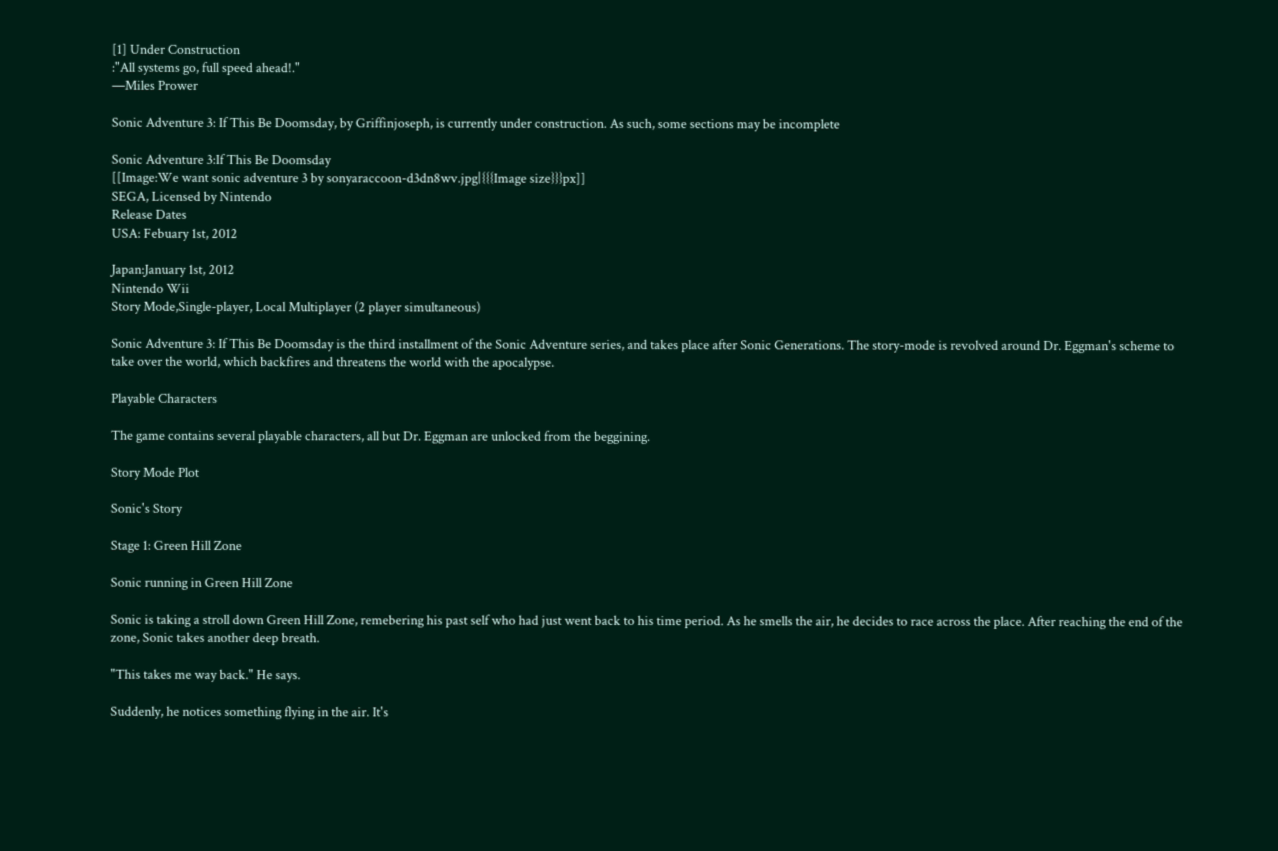[1] Under Construction
:"All systems go, full speed ahead!."
—Miles Prower

Sonic Adventure 3: If This Be Doomsday, by Griffinjoseph, is currently under construction. As such, some sections may be incomplete

Sonic Adventure 3:If This Be Doomsday
[[Image:We want sonic adventure 3 by sonyaraccoon-d3dn8wv.jpg|{{{Image size}}}px]]
SEGA, Licensed by Nintendo
Release Dates
USA: Febuary 1st, 2012

Japan:January 1st, 2012
Nintendo Wii
Story Mode,Single-player, Local Multiplayer (2 player simultaneous)

Sonic Adventure 3: If This Be Doomsday is the third installment of the Sonic Adventure series, and takes place after Sonic Generations. The story-mode is revolved around Dr. Eggman's scheme to take over the world, which backfires and threatens the world with the apocalypse.

Playable Characters

The game contains several playable characters, all but Dr. Eggman are unlocked from the beggining.

Story Mode Plot

Sonic's Story

Stage 1: Green Hill Zone

Sonic running in Green Hill Zone

Sonic is taking a stroll down Green Hill Zone, remebering his past self who had just went back to his time period. As he smells the air, he decides to race across the place. After reaching the end of the zone, Sonic takes another deep breath.

"This takes me way back." He says.

Suddenly, he notices something flying in the air. It's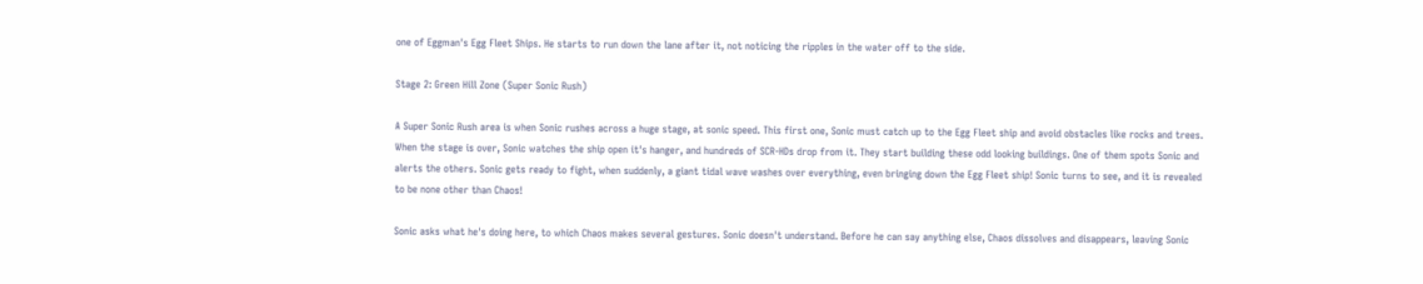one of Eggman's Egg Fleet Ships. He starts to run down the lane after it, not noticing the ripples in the water off to the side.

Stage 2: Green Hill Zone (Super Sonic Rush)

A Super Sonic Rush area is when Sonic rushes across a huge stage, at sonic speed. This first one, Sonic must catch up to the Egg Fleet ship and avoid obstacles like rocks and trees. When the stage is over, Sonic watches the ship open it's hanger, and hundreds of SCR-HDs drop from it. They start building these odd looking buildings. One of them spots Sonic and alerts the others. Sonic gets ready to fight, when suddenly, a giant tidal wave washes over everything, even bringing down the Egg Fleet ship! Sonic turns to see, and it is revealed to be none other than Chaos!

Sonic asks what he's doing here, to which Chaos makes several gestures. Sonic doesn't understand. Before he can say anything else, Chaos dissolves and disappears, leaving Sonic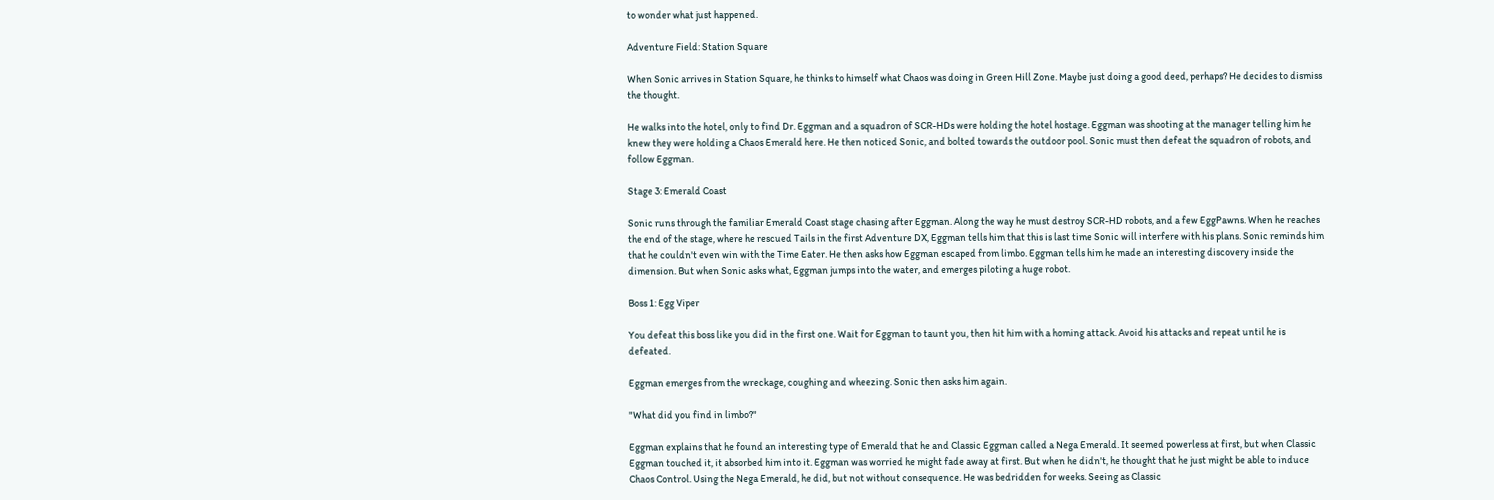to wonder what just happened.

Adventure Field: Station Square

When Sonic arrives in Station Square, he thinks to himself what Chaos was doing in Green Hill Zone. Maybe just doing a good deed, perhaps? He decides to dismiss the thought.

He walks into the hotel, only to find Dr. Eggman and a squadron of SCR-HDs were holding the hotel hostage. Eggman was shooting at the manager telling him he knew they were holding a Chaos Emerald here. He then noticed Sonic, and bolted towards the outdoor pool. Sonic must then defeat the squadron of robots, and follow Eggman.

Stage 3: Emerald Coast

Sonic runs through the familiar Emerald Coast stage chasing after Eggman. Along the way he must destroy SCR-HD robots, and a few EggPawns. When he reaches the end of the stage, where he rescued Tails in the first Adventure DX, Eggman tells him that this is last time Sonic will interfere with his plans. Sonic reminds him that he couldn't even win with the Time Eater. He then asks how Eggman escaped from limbo. Eggman tells him he made an interesting discovery inside the dimension. But when Sonic asks what, Eggman jumps into the water, and emerges piloting a huge robot.

Boss 1: Egg Viper

You defeat this boss like you did in the first one. Wait for Eggman to taunt you, then hit him with a homing attack. Avoid his attacks and repeat until he is defeated.

Eggman emerges from the wreckage, coughing and wheezing. Sonic then asks him again.

"What did you find in limbo?"

Eggman explains that he found an interesting type of Emerald that he and Classic Eggman called a Nega Emerald. It seemed powerless at first, but when Classic Eggman touched it, it absorbed him into it. Eggman was worried he might fade away at first. But when he didn't, he thought that he just might be able to induce Chaos Control. Using the Nega Emerald, he did, but not without consequence. He was bedridden for weeks. Seeing as Classic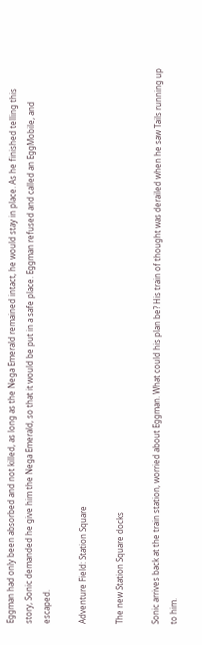Eggman had only been absorbed and not killed, as long as the Nega Emerald remained intact, he would stay in place. As he finished telling this story, Sonic demanded he give him the Nega Emerald, so that it would be put in a safe place. Eggman refused and called an EggMobile, and escaped.

Adventure Field: Station Square

The new Station Square docks

Sonic arrives back at the train station, worried about Eggman. What could his plan be? His train of thought was derailed when he saw Tails running up to him.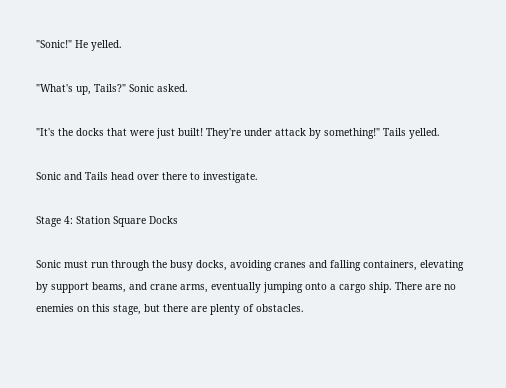"Sonic!" He yelled.

"What's up, Tails?" Sonic asked.

"It's the docks that were just built! They're under attack by something!" Tails yelled.

Sonic and Tails head over there to investigate.

Stage 4: Station Square Docks

Sonic must run through the busy docks, avoiding cranes and falling containers, elevating by support beams, and crane arms, eventually jumping onto a cargo ship. There are no enemies on this stage, but there are plenty of obstacles.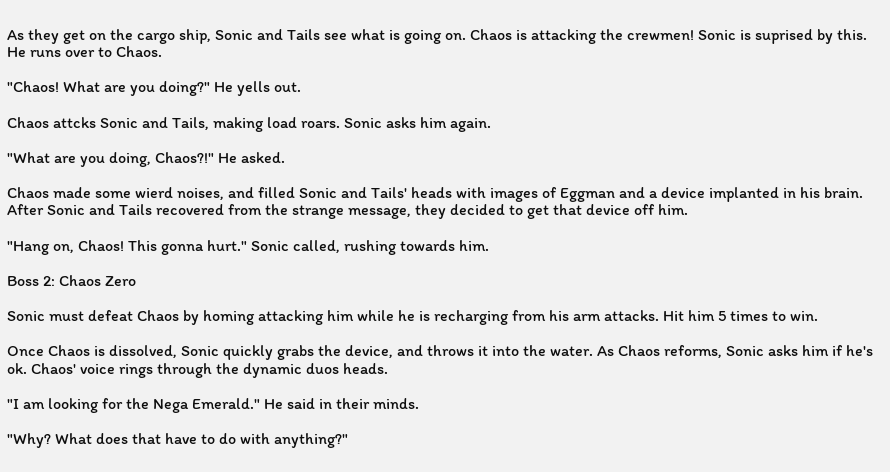As they get on the cargo ship, Sonic and Tails see what is going on. Chaos is attacking the crewmen! Sonic is suprised by this. He runs over to Chaos.

"Chaos! What are you doing?" He yells out.

Chaos attcks Sonic and Tails, making load roars. Sonic asks him again.

"What are you doing, Chaos?!" He asked.

Chaos made some wierd noises, and filled Sonic and Tails' heads with images of Eggman and a device implanted in his brain. After Sonic and Tails recovered from the strange message, they decided to get that device off him.

"Hang on, Chaos! This gonna hurt." Sonic called, rushing towards him.

Boss 2: Chaos Zero

Sonic must defeat Chaos by homing attacking him while he is recharging from his arm attacks. Hit him 5 times to win.

Once Chaos is dissolved, Sonic quickly grabs the device, and throws it into the water. As Chaos reforms, Sonic asks him if he's ok. Chaos' voice rings through the dynamic duos heads.

"I am looking for the Nega Emerald." He said in their minds.

"Why? What does that have to do with anything?"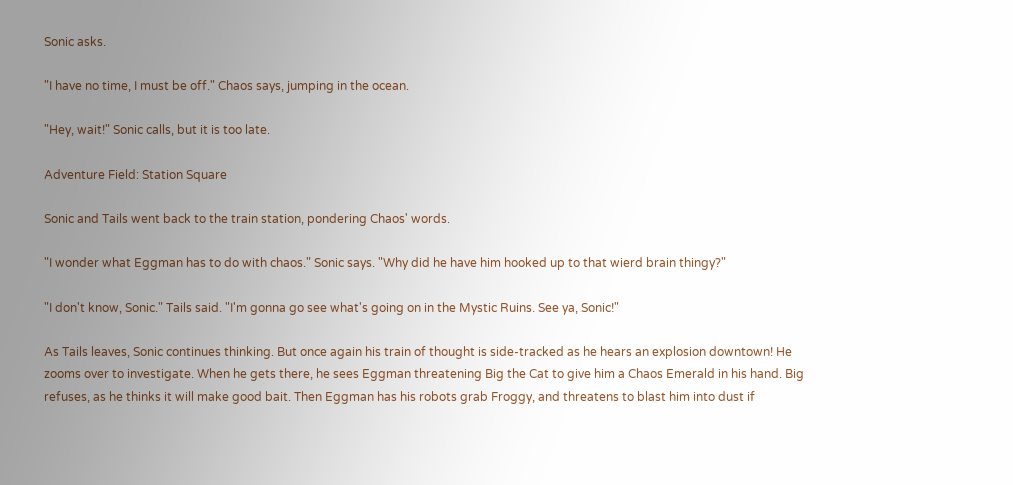Sonic asks.

"I have no time, I must be off." Chaos says, jumping in the ocean.

"Hey, wait!" Sonic calls, but it is too late.

Adventure Field: Station Square

Sonic and Tails went back to the train station, pondering Chaos' words.

"I wonder what Eggman has to do with chaos." Sonic says. "Why did he have him hooked up to that wierd brain thingy?"

"I don't know, Sonic." Tails said. "I'm gonna go see what's going on in the Mystic Ruins. See ya, Sonic!"

As Tails leaves, Sonic continues thinking. But once again his train of thought is side-tracked as he hears an explosion downtown! He zooms over to investigate. When he gets there, he sees Eggman threatening Big the Cat to give him a Chaos Emerald in his hand. Big refuses, as he thinks it will make good bait. Then Eggman has his robots grab Froggy, and threatens to blast him into dust if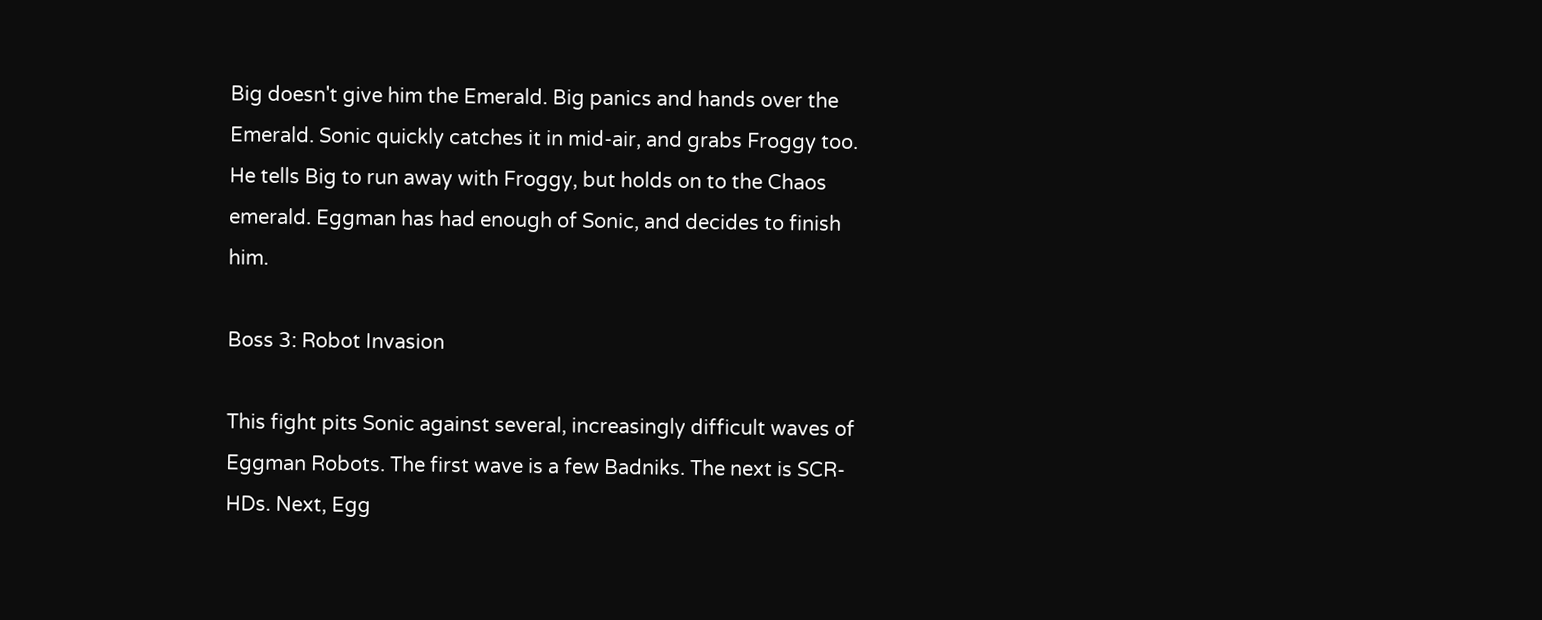Big doesn't give him the Emerald. Big panics and hands over the Emerald. Sonic quickly catches it in mid-air, and grabs Froggy too. He tells Big to run away with Froggy, but holds on to the Chaos emerald. Eggman has had enough of Sonic, and decides to finish him.

Boss 3: Robot Invasion

This fight pits Sonic against several, increasingly difficult waves of Eggman Robots. The first wave is a few Badniks. The next is SCR-HDs. Next, Egg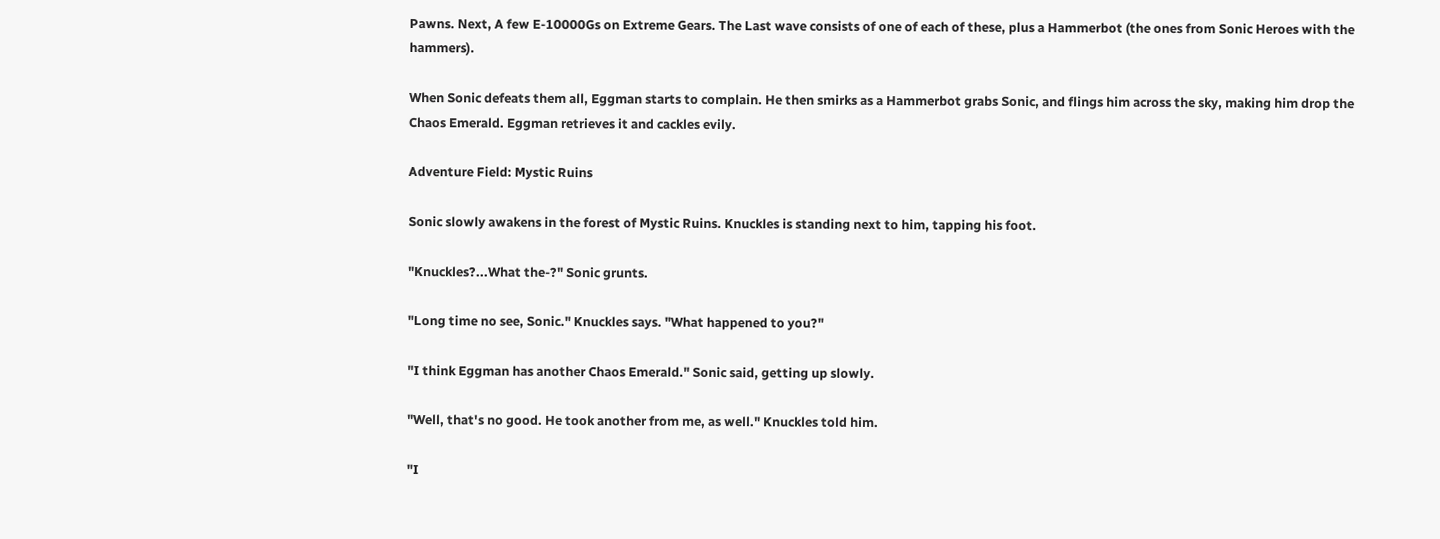Pawns. Next, A few E-10000Gs on Extreme Gears. The Last wave consists of one of each of these, plus a Hammerbot (the ones from Sonic Heroes with the hammers).

When Sonic defeats them all, Eggman starts to complain. He then smirks as a Hammerbot grabs Sonic, and flings him across the sky, making him drop the Chaos Emerald. Eggman retrieves it and cackles evily.

Adventure Field: Mystic Ruins

Sonic slowly awakens in the forest of Mystic Ruins. Knuckles is standing next to him, tapping his foot.

"Knuckles?...What the-?" Sonic grunts.

"Long time no see, Sonic." Knuckles says. "What happened to you?"

"I think Eggman has another Chaos Emerald." Sonic said, getting up slowly.

"Well, that's no good. He took another from me, as well." Knuckles told him.

"I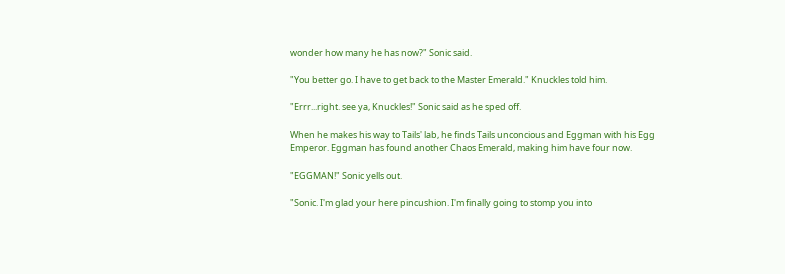wonder how many he has now?" Sonic said.

"You better go. I have to get back to the Master Emerald." Knuckles told him.

"Errr...right. see ya, Knuckles!" Sonic said as he sped off.

When he makes his way to Tails' lab, he finds Tails unconcious and Eggman with his Egg Emperor. Eggman has found another Chaos Emerald, making him have four now.

"EGGMAN!" Sonic yells out.

"Sonic. I'm glad your here pincushion. I'm finally going to stomp you into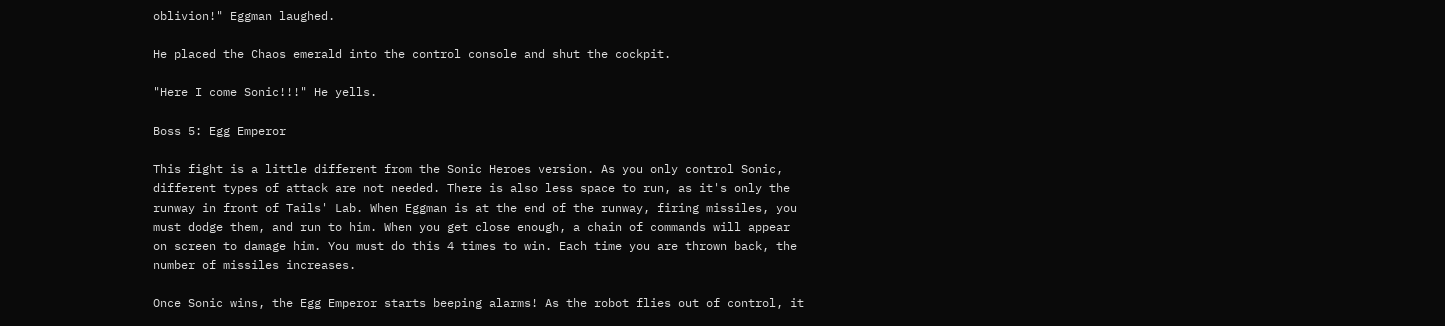oblivion!" Eggman laughed.

He placed the Chaos emerald into the control console and shut the cockpit.

"Here I come Sonic!!!" He yells.

Boss 5: Egg Emperor

This fight is a little different from the Sonic Heroes version. As you only control Sonic, different types of attack are not needed. There is also less space to run, as it's only the runway in front of Tails' Lab. When Eggman is at the end of the runway, firing missiles, you must dodge them, and run to him. When you get close enough, a chain of commands will appear on screen to damage him. You must do this 4 times to win. Each time you are thrown back, the number of missiles increases.

Once Sonic wins, the Egg Emperor starts beeping alarms! As the robot flies out of control, it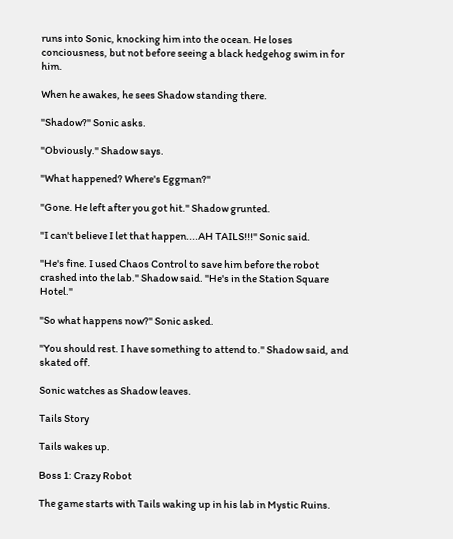runs into Sonic, knocking him into the ocean. He loses conciousness, but not before seeing a black hedgehog swim in for him.

When he awakes, he sees Shadow standing there.

"Shadow?" Sonic asks.

"Obviously." Shadow says.

"What happened? Where's Eggman?"

"Gone. He left after you got hit." Shadow grunted.

"I can't believe I let that happen....AH TAILS!!!" Sonic said.

"He's fine. I used Chaos Control to save him before the robot crashed into the lab." Shadow said. "He's in the Station Square Hotel."

"So what happens now?" Sonic asked.

"You should rest. I have something to attend to." Shadow said, and skated off.

Sonic watches as Shadow leaves.

Tails Story

Tails wakes up.

Boss 1: Crazy Robot

The game starts with Tails waking up in his lab in Mystic Ruins.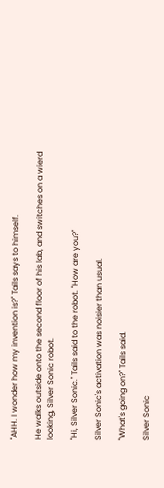"AHH. I wonder how my invention is?" Tails says to himself.

He walks outside onto the second floor of his lab, and switches on a wierd looking, Silver Sonic robot.

"Hi, Silver Sonic." Tails said to the robot. "How are you?"

Silver Sonic's activation was noisier than usual.

"What's going on?" Tails said.

Silver Sonic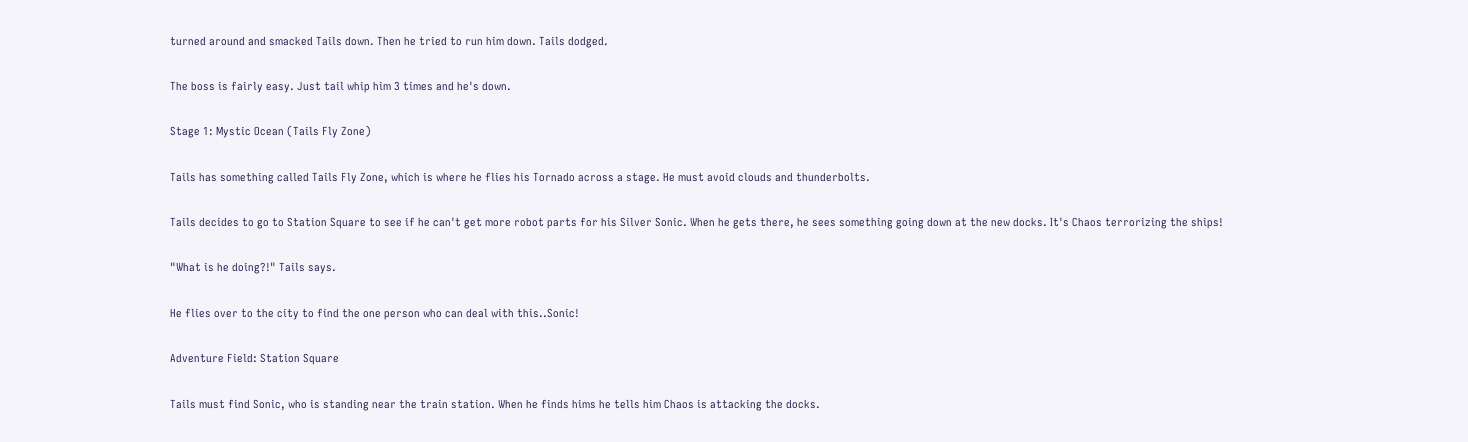turned around and smacked Tails down. Then he tried to run him down. Tails dodged.

The boss is fairly easy. Just tail whip him 3 times and he's down.

Stage 1: Mystic Ocean (Tails Fly Zone)

Tails has something called Tails Fly Zone, which is where he flies his Tornado across a stage. He must avoid clouds and thunderbolts.

Tails decides to go to Station Square to see if he can't get more robot parts for his Silver Sonic. When he gets there, he sees something going down at the new docks. It's Chaos terrorizing the ships!

"What is he doing?!" Tails says.

He flies over to the city to find the one person who can deal with this..Sonic!

Adventure Field: Station Square

Tails must find Sonic, who is standing near the train station. When he finds hims he tells him Chaos is attacking the docks.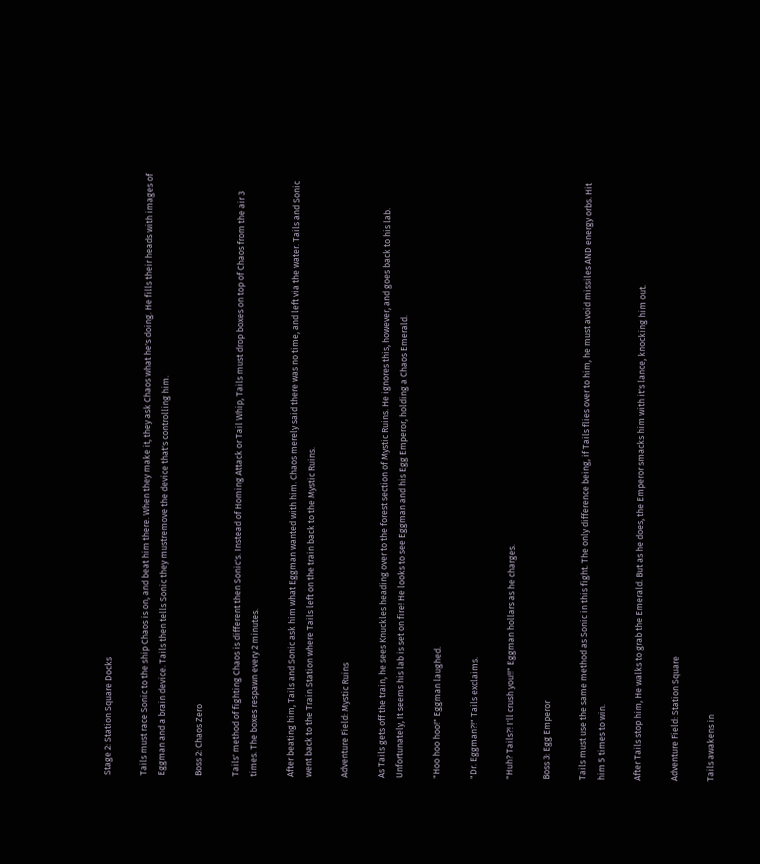Stage 2: Station Square Docks

Tails must race Sonic to the ship Chaos is on, and beat him there. When they make it, they ask Chaos what he's doing. He fills their heads with images of Eggman and a brain device. Tails then tells Sonic they mustremove the device that's controlling him.

Boss 2: Chaos Zero

Tails' method of fighting Chaos is different then Sonic's. Instead of Homing Attack or Tail Whip, Tails must drop boxes on top of Chaos from the air 3 times. The boxes respawn every 2 minutes.

After beating him, Tails and Sonic ask him what Eggman wanted with him. Chaos merely said there was no time, and left via the water. Tails and Sonic went back to the Train Station where Tails left on the train back to the Mystic Ruins.

Adventure Field: Mystic Ruins

As Tails gets off the train, he sees Knuckles heading over to the forest section of Mystic Ruins. He ignores this, however, and goes back to his lab. Unfortunately, It seems his lab is set on fire! He looks to see Eggman and his Egg Emperor, holding a Chaos Emerald.

"Hoo hoo hoo!" Eggman laughed.

"Dr. Eggman?!" Tails exclaims.

"Huh? Tails?! I'll crush you!!" Eggman hollars as he charges.

Boss 3: Egg Emperor

Tails must use the same method as Sonic in this fight. The only difference being, if Tails flies over to him, he must avoid missiles AND energy orbs. Hit him 5 times to win.

After Tails stop him, He walks to grab the Emerald. But as he does, the Emperor smacks him with it's lance, knocking him out.

Adventure Field: Station Square

Tails awakens in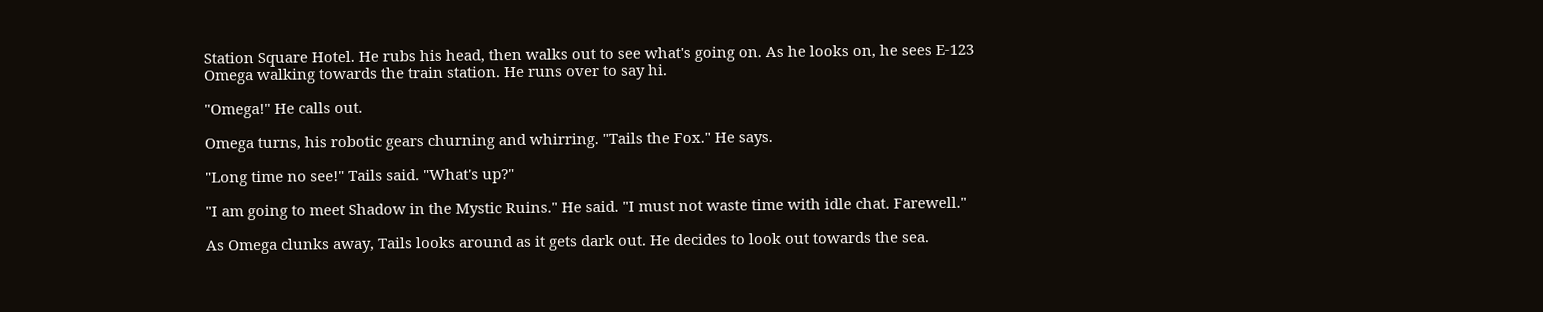Station Square Hotel. He rubs his head, then walks out to see what's going on. As he looks on, he sees E-123 Omega walking towards the train station. He runs over to say hi.

"Omega!" He calls out.

Omega turns, his robotic gears churning and whirring. "Tails the Fox." He says.

"Long time no see!" Tails said. "What's up?"

"I am going to meet Shadow in the Mystic Ruins." He said. "I must not waste time with idle chat. Farewell."

As Omega clunks away, Tails looks around as it gets dark out. He decides to look out towards the sea.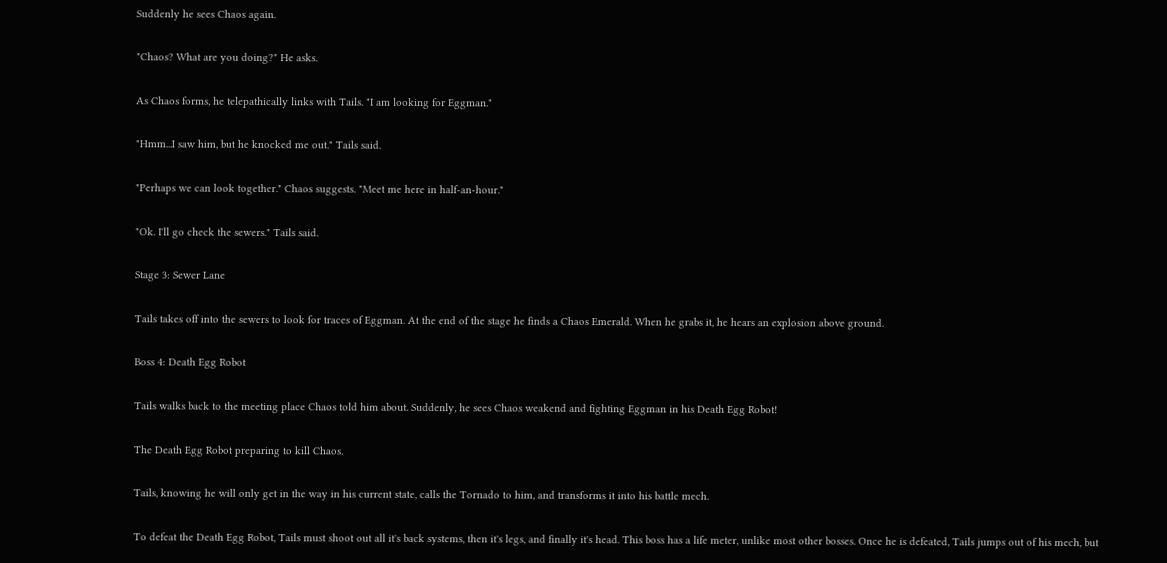Suddenly he sees Chaos again.

"Chaos? What are you doing?" He asks.

As Chaos forms, he telepathically links with Tails. "I am looking for Eggman."

"Hmm...I saw him, but he knocked me out." Tails said.

"Perhaps we can look together." Chaos suggests. "Meet me here in half-an-hour."

"Ok. I'll go check the sewers." Tails said.

Stage 3: Sewer Lane

Tails takes off into the sewers to look for traces of Eggman. At the end of the stage he finds a Chaos Emerald. When he grabs it, he hears an explosion above ground.

Boss 4: Death Egg Robot

Tails walks back to the meeting place Chaos told him about. Suddenly, he sees Chaos weakend and fighting Eggman in his Death Egg Robot!

The Death Egg Robot preparing to kill Chaos.

Tails, knowing he will only get in the way in his current state, calls the Tornado to him, and transforms it into his battle mech.

To defeat the Death Egg Robot, Tails must shoot out all it's back systems, then it's legs, and finally it's head. This boss has a life meter, unlike most other bosses. Once he is defeated, Tails jumps out of his mech, but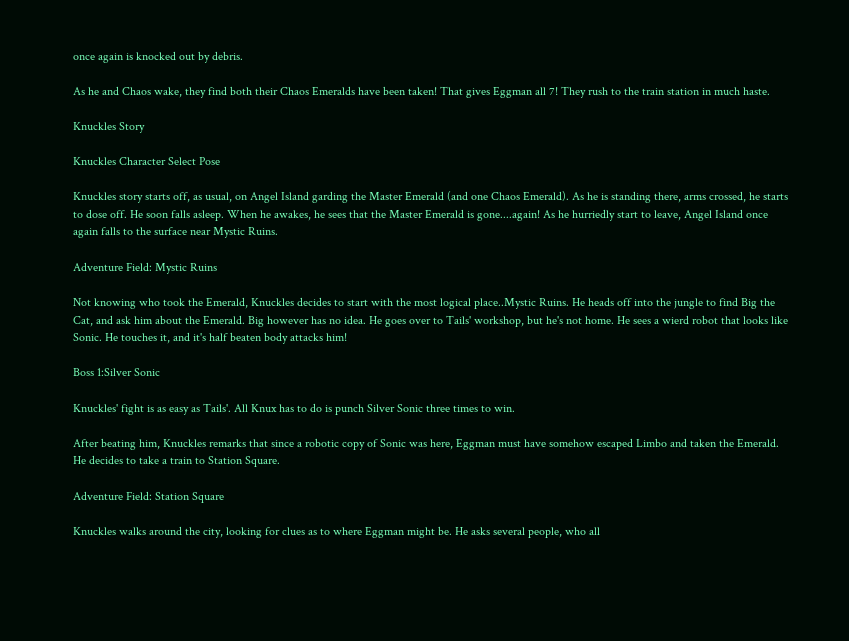once again is knocked out by debris.

As he and Chaos wake, they find both their Chaos Emeralds have been taken! That gives Eggman all 7! They rush to the train station in much haste.

Knuckles Story

Knuckles Character Select Pose

Knuckles story starts off, as usual, on Angel Island garding the Master Emerald (and one Chaos Emerald). As he is standing there, arms crossed, he starts to dose off. He soon falls asleep. When he awakes, he sees that the Master Emerald is gone....again! As he hurriedly start to leave, Angel Island once again falls to the surface near Mystic Ruins.

Adventure Field: Mystic Ruins

Not knowing who took the Emerald, Knuckles decides to start with the most logical place..Mystic Ruins. He heads off into the jungle to find Big the Cat, and ask him about the Emerald. Big however has no idea. He goes over to Tails' workshop, but he's not home. He sees a wierd robot that looks like Sonic. He touches it, and it's half beaten body attacks him!

Boss 1:Silver Sonic

Knuckles' fight is as easy as Tails'. All Knux has to do is punch Silver Sonic three times to win.

After beating him, Knuckles remarks that since a robotic copy of Sonic was here, Eggman must have somehow escaped Limbo and taken the Emerald. He decides to take a train to Station Square.

Adventure Field: Station Square

Knuckles walks around the city, looking for clues as to where Eggman might be. He asks several people, who all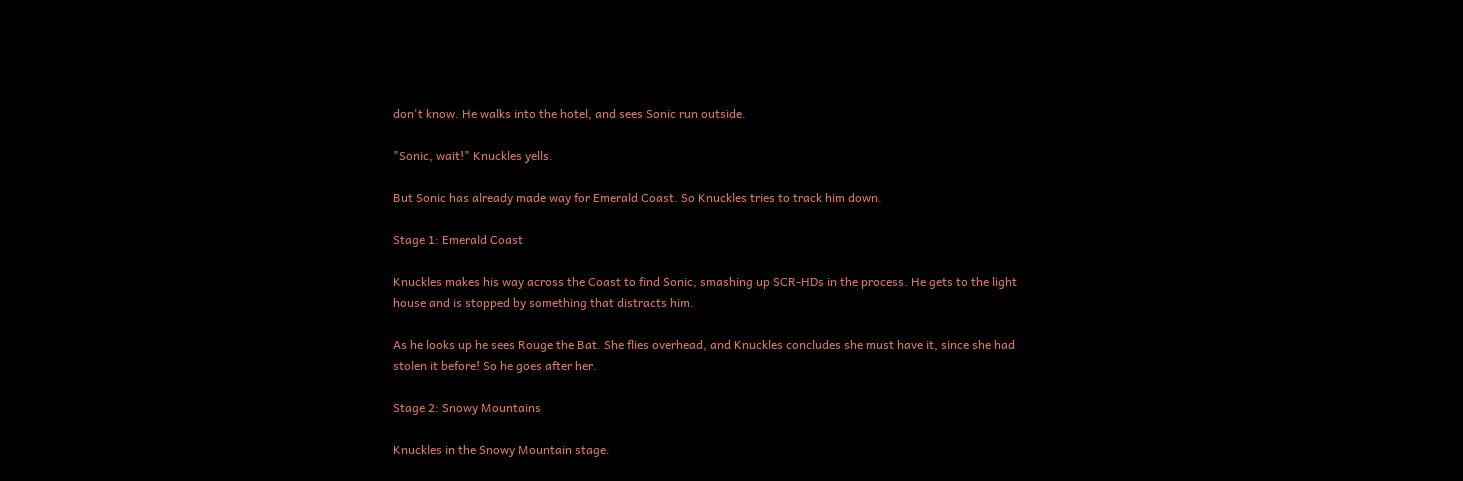don't know. He walks into the hotel, and sees Sonic run outside.

"Sonic, wait!" Knuckles yells.

But Sonic has already made way for Emerald Coast. So Knuckles tries to track him down.

Stage 1: Emerald Coast

Knuckles makes his way across the Coast to find Sonic, smashing up SCR-HDs in the process. He gets to the light house and is stopped by something that distracts him.

As he looks up he sees Rouge the Bat. She flies overhead, and Knuckles concludes she must have it, since she had stolen it before! So he goes after her.

Stage 2: Snowy Mountains

Knuckles in the Snowy Mountain stage.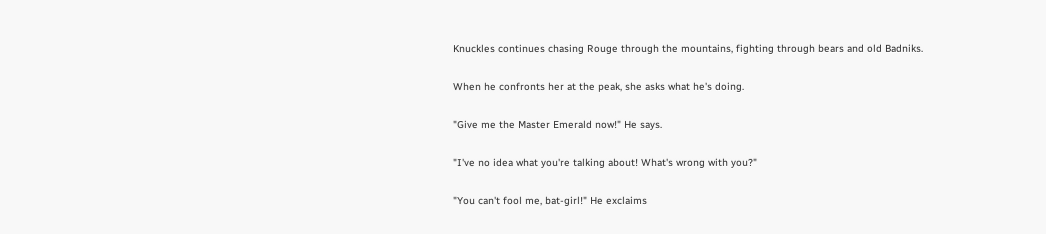Knuckles continues chasing Rouge through the mountains, fighting through bears and old Badniks.

When he confronts her at the peak, she asks what he's doing.

"Give me the Master Emerald now!" He says.

"I've no idea what you're talking about! What's wrong with you?"

"You can't fool me, bat-girl!" He exclaims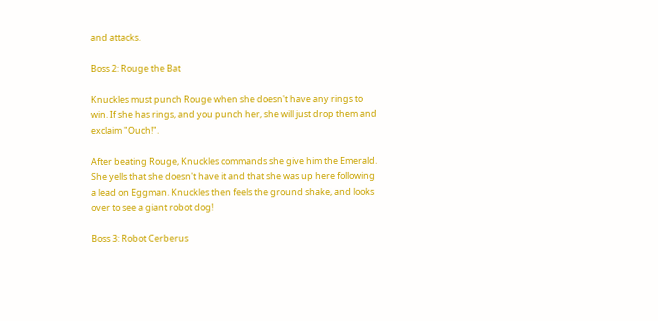and attacks.

Boss 2: Rouge the Bat

Knuckles must punch Rouge when she doesn't have any rings to win. If she has rings, and you punch her, she will just drop them and exclaim "Ouch!".

After beating Rouge, Knuckles commands she give him the Emerald. She yells that she doesn't have it and that she was up here following a lead on Eggman. Knuckles then feels the ground shake, and looks over to see a giant robot dog!

Boss 3: Robot Cerberus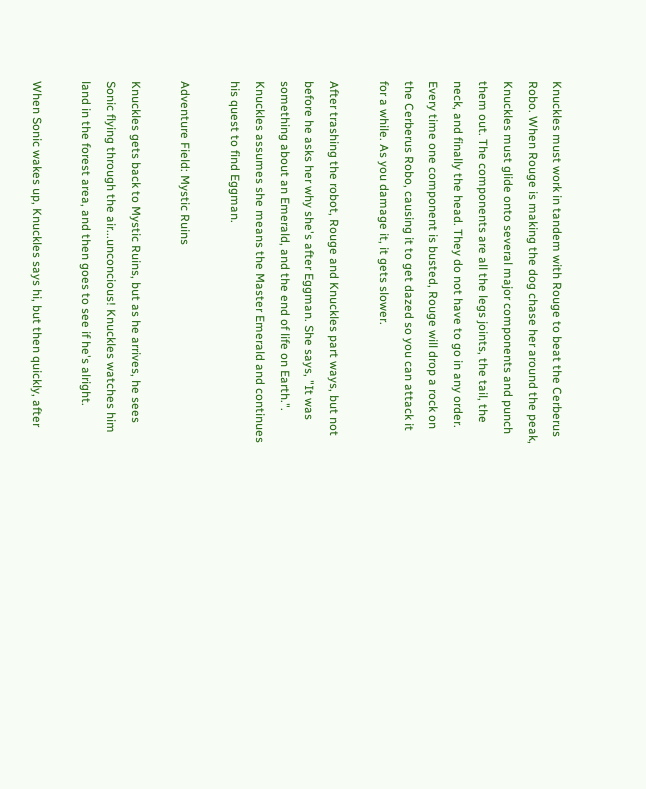Knuckles must work in tandem with Rouge to beat the Cerberus Robo. When Rouge is making the dog chase her around the peak, Knuckles must glide onto several major components and punch them out. The components are all the legs joints, the tail, the neck, and finally the head. They do not have to go in any order. Every time one component is busted, Rouge will drop a rock on the Cerberus Robo, causing it to get dazed so you can attack it for a while. As you damage it, it gets slower.

After trashing the robot, Rouge and Knuckles part ways, but not before he asks her why she's after Eggman. She says, "It was something about an Emerald, and the end of life on Earth.". Knuckles assumes she means the Master Emerald and continues his quest to find Eggman.

Adventure Field: Mystic Ruins

Knuckles gets back to Mystic Ruins, but as he arrives, he sees Sonic flying through the air...unconcious! Knuckles watches him land in the forest area, and then goes to see if he's alright.

When Sonic wakes up, Knuckles says hi, but then quickly, after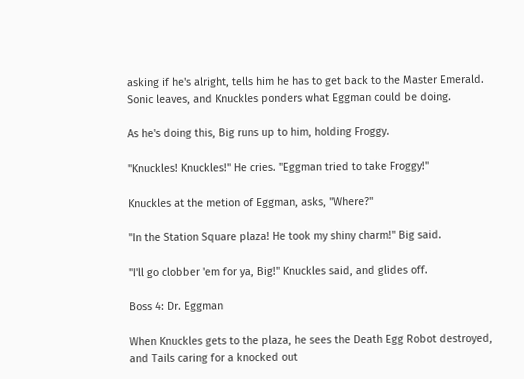asking if he's alright, tells him he has to get back to the Master Emerald. Sonic leaves, and Knuckles ponders what Eggman could be doing.

As he's doing this, Big runs up to him, holding Froggy.

"Knuckles! Knuckles!" He cries. "Eggman tried to take Froggy!"

Knuckles at the metion of Eggman, asks, "Where?"

"In the Station Square plaza! He took my shiny charm!" Big said.

"I'll go clobber 'em for ya, Big!" Knuckles said, and glides off.

Boss 4: Dr. Eggman

When Knuckles gets to the plaza, he sees the Death Egg Robot destroyed, and Tails caring for a knocked out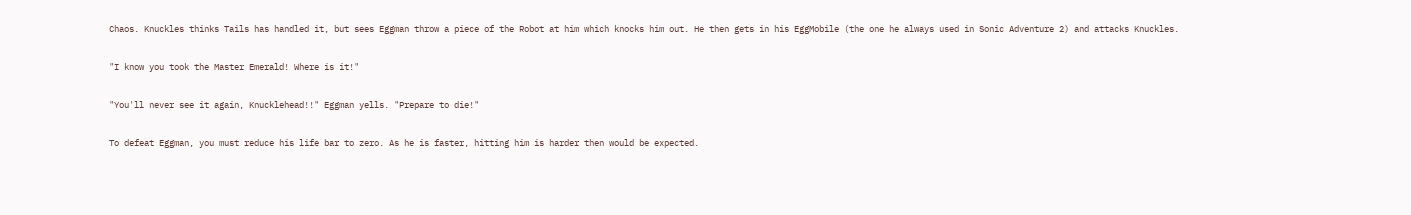Chaos. Knuckles thinks Tails has handled it, but sees Eggman throw a piece of the Robot at him which knocks him out. He then gets in his EggMobile (the one he always used in Sonic Adventure 2) and attacks Knuckles.

"I know you took the Master Emerald! Where is it!"

"You'll never see it again, Knucklehead!!" Eggman yells. "Prepare to die!"

To defeat Eggman, you must reduce his life bar to zero. As he is faster, hitting him is harder then would be expected.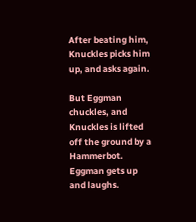After beating him, Knuckles picks him up, and asks again.

But Eggman chuckles, and Knuckles is lifted off the ground by a Hammerbot. Eggman gets up and laughs.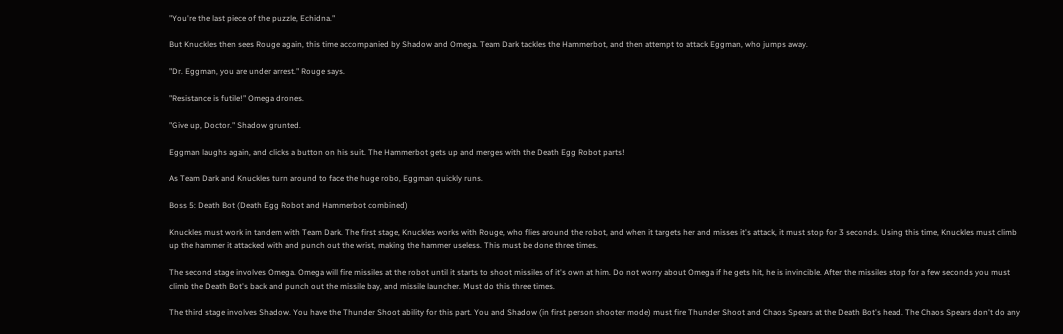"You're the last piece of the puzzle, Echidna."

But Knuckles then sees Rouge again, this time accompanied by Shadow and Omega. Team Dark tackles the Hammerbot, and then attempt to attack Eggman, who jumps away.

"Dr. Eggman, you are under arrest." Rouge says.

"Resistance is futile!" Omega drones.

"Give up, Doctor." Shadow grunted.

Eggman laughs again, and clicks a button on his suit. The Hammerbot gets up and merges with the Death Egg Robot parts!

As Team Dark and Knuckles turn around to face the huge robo, Eggman quickly runs.

Boss 5: Death Bot (Death Egg Robot and Hammerbot combined)

Knuckles must work in tandem with Team Dark. The first stage, Knuckles works with Rouge, who flies around the robot, and when it targets her and misses it's attack, it must stop for 3 seconds. Using this time, Knuckles must climb up the hammer it attacked with and punch out the wrist, making the hammer useless. This must be done three times.

The second stage involves Omega. Omega will fire missiles at the robot until it starts to shoot missiles of it's own at him. Do not worry about Omega if he gets hit, he is invincible. After the missiles stop for a few seconds you must climb the Death Bot's back and punch out the missile bay, and missile launcher. Must do this three times.

The third stage involves Shadow. You have the Thunder Shoot ability for this part. You and Shadow (in first person shooter mode) must fire Thunder Shoot and Chaos Spears at the Death Bot's head. The Chaos Spears don't do any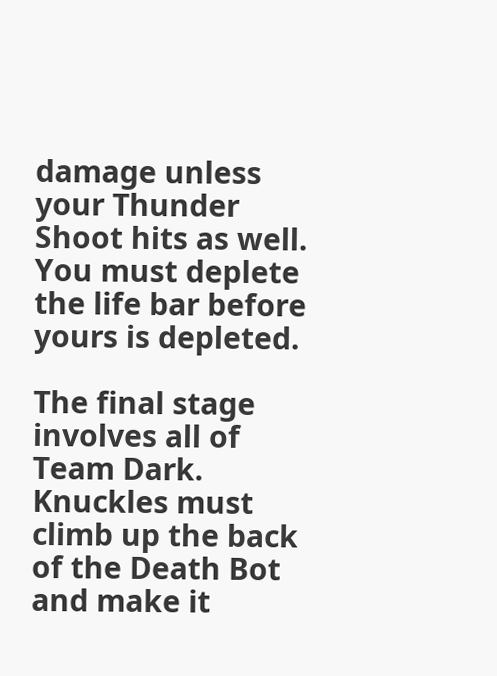damage unless your Thunder Shoot hits as well. You must deplete the life bar before yours is depleted.

The final stage involves all of Team Dark. Knuckles must climb up the back of the Death Bot and make it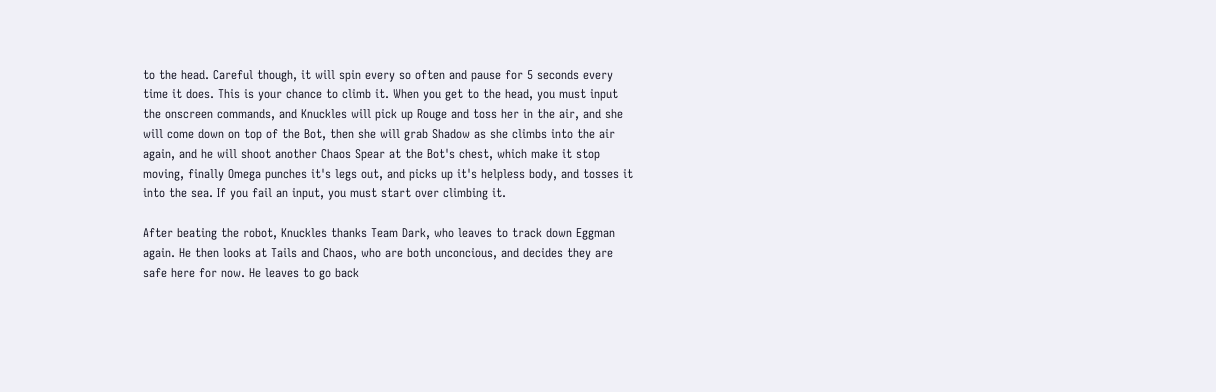to the head. Careful though, it will spin every so often and pause for 5 seconds every time it does. This is your chance to climb it. When you get to the head, you must input the onscreen commands, and Knuckles will pick up Rouge and toss her in the air, and she will come down on top of the Bot, then she will grab Shadow as she climbs into the air again, and he will shoot another Chaos Spear at the Bot's chest, which make it stop moving, finally Omega punches it's legs out, and picks up it's helpless body, and tosses it into the sea. If you fail an input, you must start over climbing it.

After beating the robot, Knuckles thanks Team Dark, who leaves to track down Eggman again. He then looks at Tails and Chaos, who are both unconcious, and decides they are safe here for now. He leaves to go back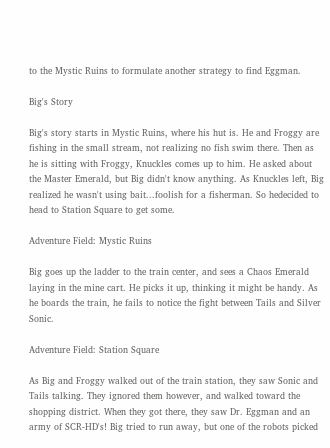to the Mystic Ruins to formulate another strategy to find Eggman.

Big's Story

Big's story starts in Mystic Ruins, where his hut is. He and Froggy are fishing in the small stream, not realizing no fish swim there. Then as he is sitting with Froggy, Knuckles comes up to him. He asked about the Master Emerald, but Big didn't know anything. As Knuckles left, Big realized he wasn't using bait...foolish for a fisherman. So hedecided to head to Station Square to get some.

Adventure Field: Mystic Ruins

Big goes up the ladder to the train center, and sees a Chaos Emerald laying in the mine cart. He picks it up, thinking it might be handy. As he boards the train, he fails to notice the fight between Tails and Silver Sonic.

Adventure Field: Station Square

As Big and Froggy walked out of the train station, they saw Sonic and Tails talking. They ignored them however, and walked toward the shopping district. When they got there, they saw Dr. Eggman and an army of SCR-HD's! Big tried to run away, but one of the robots picked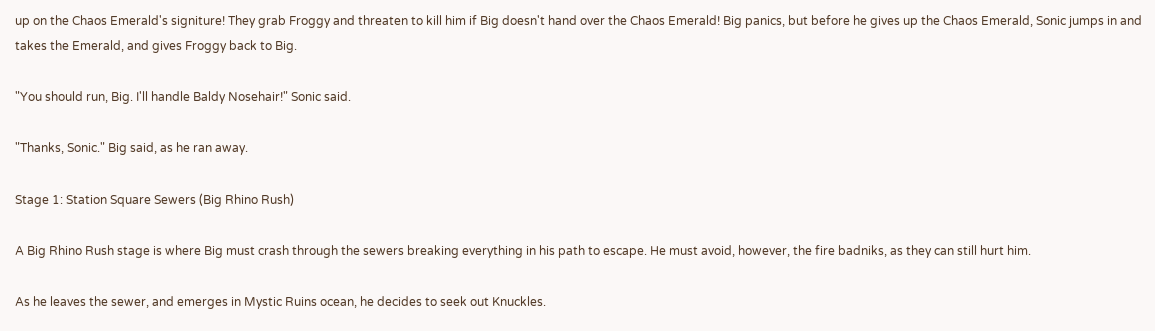up on the Chaos Emerald's signiture! They grab Froggy and threaten to kill him if Big doesn't hand over the Chaos Emerald! Big panics, but before he gives up the Chaos Emerald, Sonic jumps in and takes the Emerald, and gives Froggy back to Big.

"You should run, Big. I'll handle Baldy Nosehair!" Sonic said.

"Thanks, Sonic." Big said, as he ran away.

Stage 1: Station Square Sewers (Big Rhino Rush)

A Big Rhino Rush stage is where Big must crash through the sewers breaking everything in his path to escape. He must avoid, however, the fire badniks, as they can still hurt him.

As he leaves the sewer, and emerges in Mystic Ruins ocean, he decides to seek out Knuckles.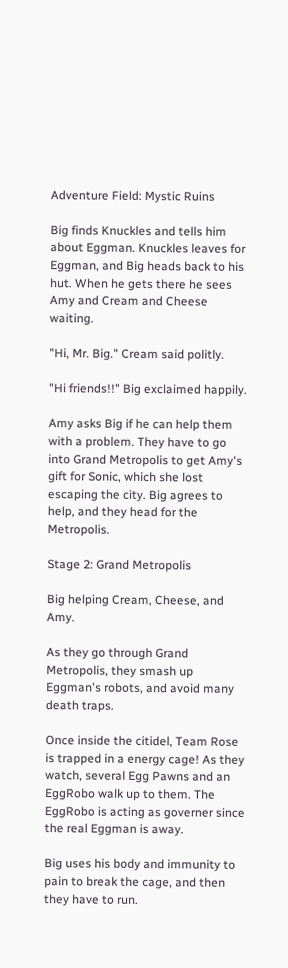Adventure Field: Mystic Ruins

Big finds Knuckles and tells him about Eggman. Knuckles leaves for Eggman, and Big heads back to his hut. When he gets there he sees Amy and Cream and Cheese waiting.

"Hi, Mr. Big." Cream said politly.

"Hi friends!!" Big exclaimed happily.

Amy asks Big if he can help them with a problem. They have to go into Grand Metropolis to get Amy's gift for Sonic, which she lost escaping the city. Big agrees to help, and they head for the Metropolis.

Stage 2: Grand Metropolis

Big helping Cream, Cheese, and Amy.

As they go through Grand Metropolis, they smash up Eggman's robots, and avoid many death traps.

Once inside the citidel, Team Rose is trapped in a energy cage! As they watch, several Egg Pawns and an EggRobo walk up to them. The EggRobo is acting as governer since the real Eggman is away.

Big uses his body and immunity to pain to break the cage, and then they have to run.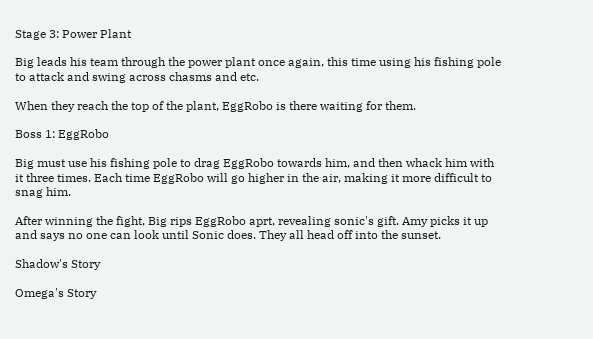Stage 3: Power Plant

Big leads his team through the power plant once again, this time using his fishing pole to attack and swing across chasms and etc.

When they reach the top of the plant, EggRobo is there waiting for them.

Boss 1: EggRobo

Big must use his fishing pole to drag EggRobo towards him, and then whack him with it three times. Each time EggRobo will go higher in the air, making it more difficult to snag him.

After winning the fight, Big rips EggRobo aprt, revealing sonic's gift. Amy picks it up and says no one can look until Sonic does. They all head off into the sunset.

Shadow's Story

Omega's Story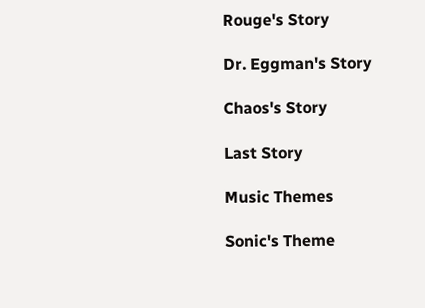Rouge's Story

Dr. Eggman's Story

Chaos's Story

Last Story

Music Themes

Sonic's Theme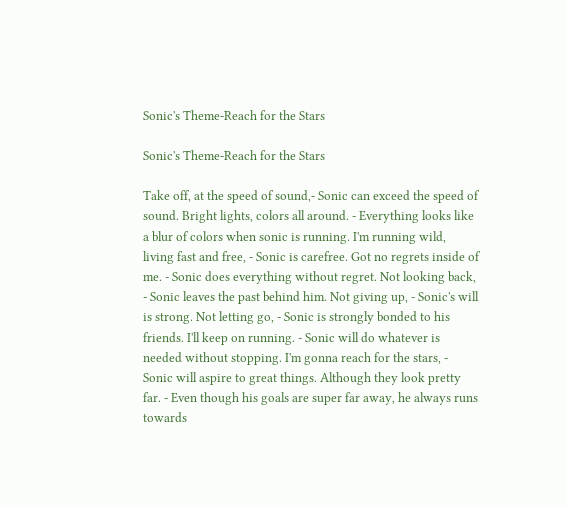Sonic's Theme-Reach for the Stars

Sonic's Theme-Reach for the Stars

Take off, at the speed of sound,- Sonic can exceed the speed of sound. Bright lights, colors all around. - Everything looks like a blur of colors when sonic is running. I'm running wild, living fast and free, - Sonic is carefree. Got no regrets inside of me. - Sonic does everything without regret. Not looking back, - Sonic leaves the past behind him. Not giving up, - Sonic's will is strong. Not letting go, - Sonic is strongly bonded to his friends. I'll keep on running. - Sonic will do whatever is needed without stopping. I'm gonna reach for the stars, - Sonic will aspire to great things. Although they look pretty far. - Even though his goals are super far away, he always runs towards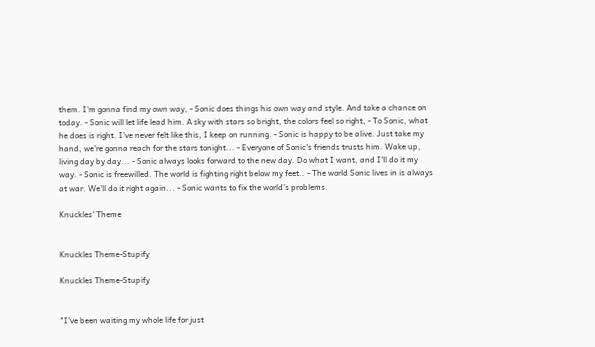them. I'm gonna find my own way, - Sonic does things his own way and style. And take a chance on today. - Sonic will let life lead him. A sky with stars so bright, the colors feel so right, - To Sonic, what he does is right. I've never felt like this, I keep on running. - Sonic is happy to be alive. Just take my hand, we're gonna reach for the stars tonight... - Everyone of Sonic's friends trusts him. Wake up, living day by day... - Sonic always looks forward to the new day. Do what I want, and I'll do it my way. - Sonic is freewilled. The world is fighting right below my feet.. - The world Sonic lives in is always at war. We'll do it right again... - Sonic wants to fix the world's problems.

Knuckles' Theme


Knuckles Theme-Stupify

Knuckles Theme-Stupify


"I've been waiting my whole life for just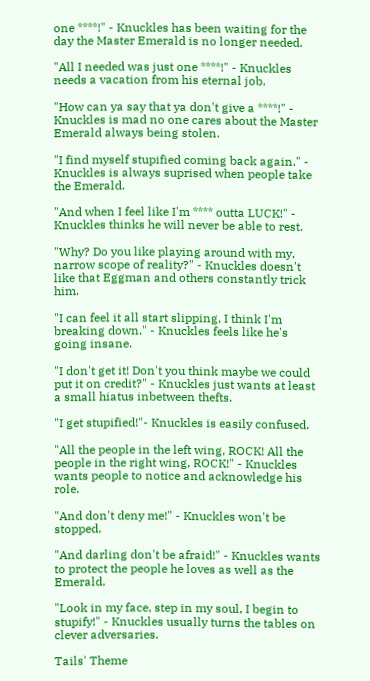one ****!" - Knuckles has been waiting for the day the Master Emerald is no longer needed.

"All I needed was just one ****!" - Knuckles needs a vacation from his eternal job.

"How can ya say that ya don't give a ****!" - Knuckles is mad no one cares about the Master Emerald always being stolen.

"I find myself stupified coming back again." - Knuckles is always suprised when people take the Emerald.

"And when I feel like I'm **** outta LUCK!" - Knuckles thinks he will never be able to rest.

"Why? Do you like playing around with my, narrow scope of reality?" - Knuckles doesn't like that Eggman and others constantly trick him.

"I can feel it all start slipping, I think I'm breaking down." - Knuckles feels like he's going insane.

"I don't get it! Don't you think maybe we could put it on credit?" - Knuckles just wants at least a small hiatus inbetween thefts.

"I get stupified!"- Knuckles is easily confused.

"All the people in the left wing, ROCK! All the people in the right wing, ROCK!" - Knuckles wants people to notice and acknowledge his role.

"And don't deny me!" - Knuckles won't be stopped.

"And darling don't be afraid!" - Knuckles wants to protect the people he loves as well as the Emerald.

"Look in my face, step in my soul, I begin to stupify!" - Knuckles usually turns the tables on clever adversaries.

Tails' Theme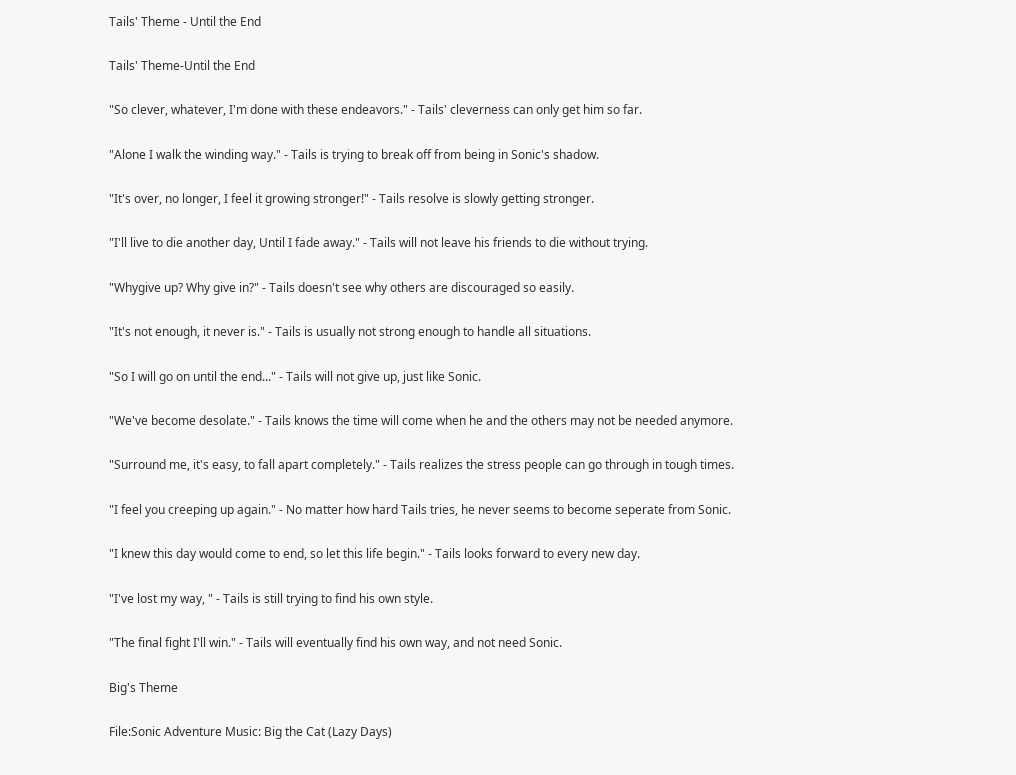Tails' Theme - Until the End

Tails' Theme-Until the End

"So clever, whatever, I'm done with these endeavors." - Tails' cleverness can only get him so far.

"Alone I walk the winding way." - Tails is trying to break off from being in Sonic's shadow.

"It's over, no longer, I feel it growing stronger!" - Tails resolve is slowly getting stronger.

"I'll live to die another day, Until I fade away." - Tails will not leave his friends to die without trying.

"Whygive up? Why give in?" - Tails doesn't see why others are discouraged so easily.

"It's not enough, it never is." - Tails is usually not strong enough to handle all situations.

"So I will go on until the end..." - Tails will not give up, just like Sonic.

"We've become desolate." - Tails knows the time will come when he and the others may not be needed anymore.

"Surround me, it's easy, to fall apart completely." - Tails realizes the stress people can go through in tough times.

"I feel you creeping up again." - No matter how hard Tails tries, he never seems to become seperate from Sonic.

"I knew this day would come to end, so let this life begin." - Tails looks forward to every new day.

"I've lost my way, " - Tails is still trying to find his own style.

"The final fight I'll win." - Tails will eventually find his own way, and not need Sonic.

Big's Theme

File:Sonic Adventure Music: Big the Cat (Lazy Days)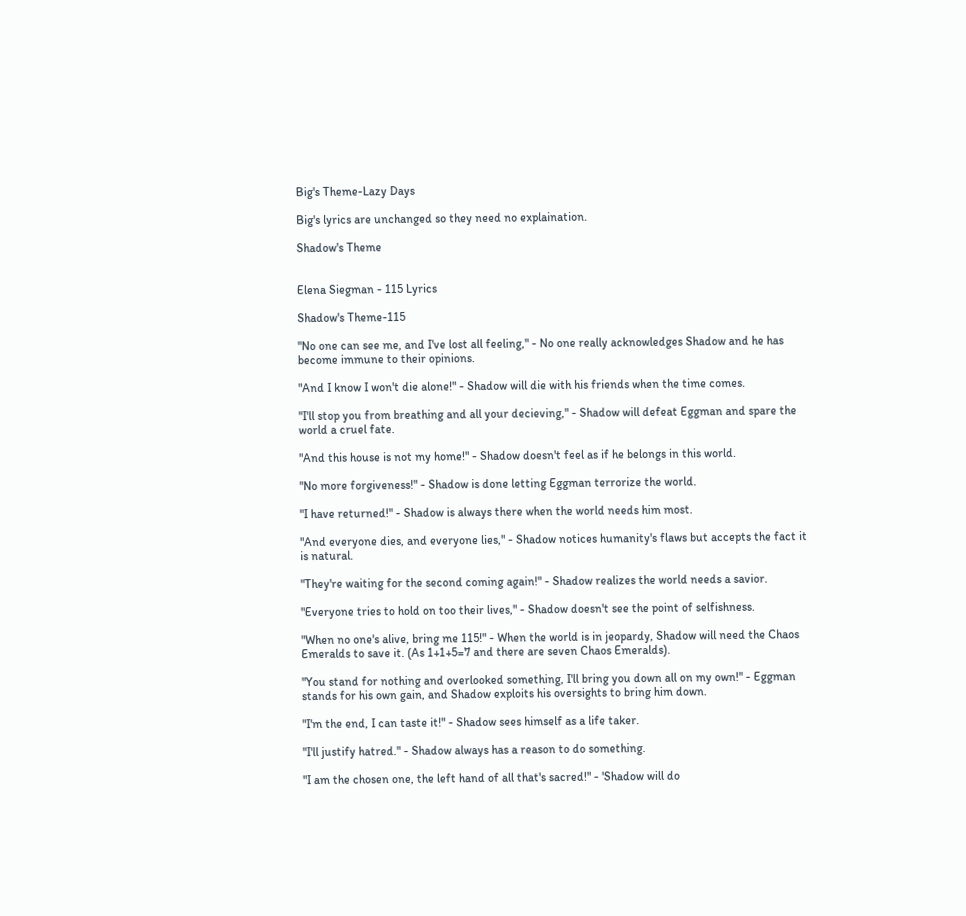Big's Theme-Lazy Days

Big's lyrics are unchanged so they need no explaination.

Shadow's Theme


Elena Siegman - 115 Lyrics

Shadow's Theme-115

"No one can see me, and I've lost all feeling," - No one really acknowledges Shadow and he has become immune to their opinions.

"And I know I won't die alone!" - Shadow will die with his friends when the time comes.

"I'll stop you from breathing and all your decieving," - Shadow will defeat Eggman and spare the world a cruel fate.

"And this house is not my home!" - Shadow doesn't feel as if he belongs in this world.

"No more forgiveness!" - Shadow is done letting Eggman terrorize the world.

"I have returned!" - Shadow is always there when the world needs him most.

"And everyone dies, and everyone lies," - Shadow notices humanity's flaws but accepts the fact it is natural.

"They're waiting for the second coming again!" - Shadow realizes the world needs a savior.

"Everyone tries to hold on too their lives," - Shadow doesn't see the point of selfishness.

"When no one's alive, bring me 115!" - When the world is in jeopardy, Shadow will need the Chaos Emeralds to save it. (As 1+1+5=7 and there are seven Chaos Emeralds).

"You stand for nothing and overlooked something, I'll bring you down all on my own!" - Eggman stands for his own gain, and Shadow exploits his oversights to bring him down.

"I'm the end, I can taste it!" - Shadow sees himself as a life taker.

"I'll justify hatred." - Shadow always has a reason to do something.

"I am the chosen one, the left hand of all that's sacred!" - 'Shadow will do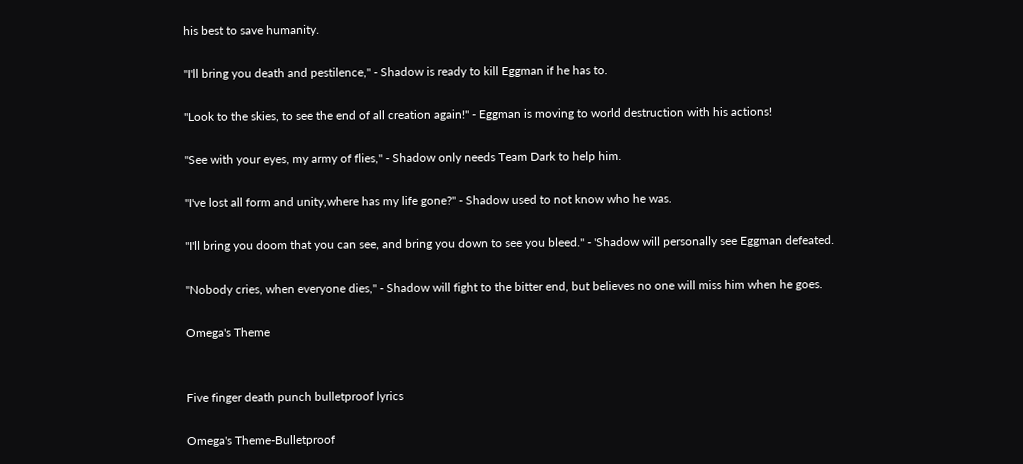his best to save humanity.

"I'll bring you death and pestilence," - Shadow is ready to kill Eggman if he has to.

"Look to the skies, to see the end of all creation again!" - Eggman is moving to world destruction with his actions!

"See with your eyes, my army of flies," - Shadow only needs Team Dark to help him.

"I've lost all form and unity,where has my life gone?" - Shadow used to not know who he was.

"I'll bring you doom that you can see, and bring you down to see you bleed." - 'Shadow will personally see Eggman defeated.

"Nobody cries, when everyone dies," - Shadow will fight to the bitter end, but believes no one will miss him when he goes.

Omega's Theme


Five finger death punch bulletproof lyrics

Omega's Theme-Bulletproof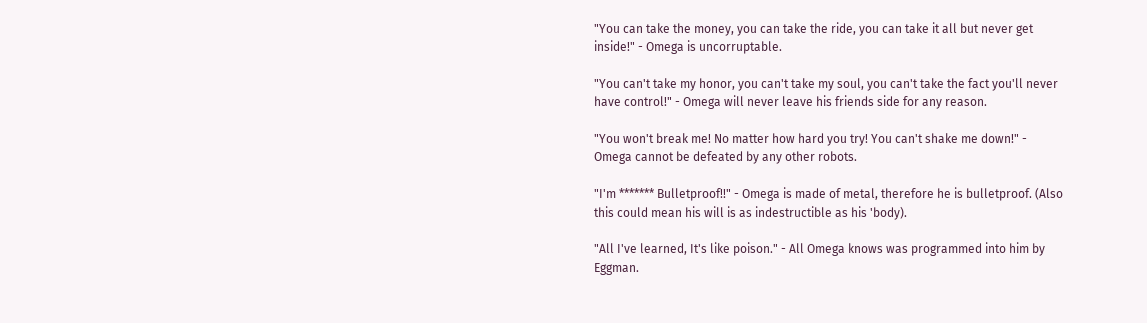"You can take the money, you can take the ride, you can take it all but never get inside!" - Omega is uncorruptable.

"You can't take my honor, you can't take my soul, you can't take the fact you'll never have control!" - Omega will never leave his friends side for any reason.

"You won't break me! No matter how hard you try! You can't shake me down!" - Omega cannot be defeated by any other robots.

"I'm ******* Bulletproof!!" - Omega is made of metal, therefore he is bulletproof. (Also this could mean his will is as indestructible as his 'body).

"All I've learned, It's like poison." - All Omega knows was programmed into him by Eggman.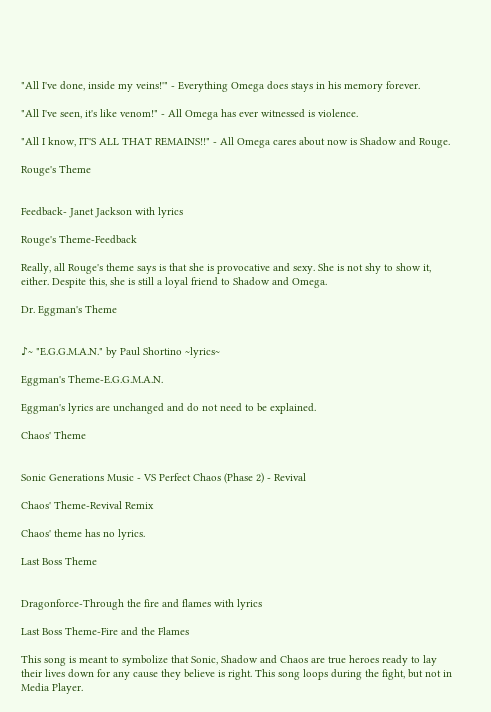"All I've done, inside my veins!'" - Everything Omega does stays in his memory forever.

"All I've seen, it's like venom!" - All Omega has ever witnessed is violence.

"All I know, IT'S ALL THAT REMAINS!!" - All Omega cares about now is Shadow and Rouge.

Rouge's Theme


Feedback- Janet Jackson with lyrics

Rouge's Theme-Feedback

Really, all Rouge's theme says is that she is provocative and sexy. She is not shy to show it, either. Despite this, she is still a loyal friend to Shadow and Omega.

Dr. Eggman's Theme


♪~ "E.G.G.M.A.N." by Paul Shortino ~lyrics~

Eggman's Theme-E.G.G.M.A.N.

Eggman's lyrics are unchanged and do not need to be explained.

Chaos' Theme


Sonic Generations Music - VS Perfect Chaos (Phase 2) - Revival

Chaos' Theme-Revival Remix

Chaos' theme has no lyrics.

Last Boss Theme


Dragonforce-Through the fire and flames with lyrics

Last Boss Theme-Fire and the Flames

This song is meant to symbolize that Sonic, Shadow and Chaos are true heroes ready to lay their lives down for any cause they believe is right. This song loops during the fight, but not in Media Player.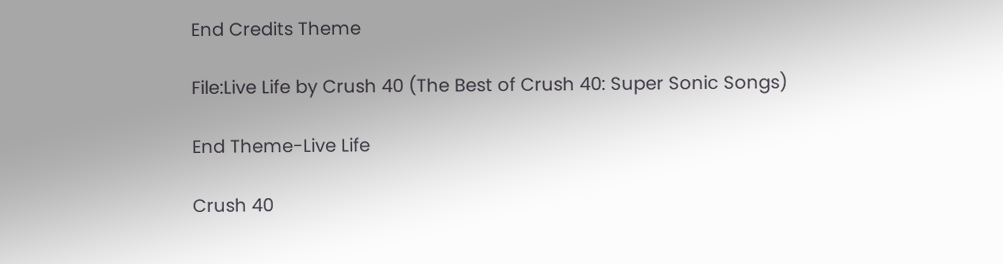End Credits Theme

File:Live Life by Crush 40 (The Best of Crush 40: Super Sonic Songs)

End Theme-Live Life

Crush 40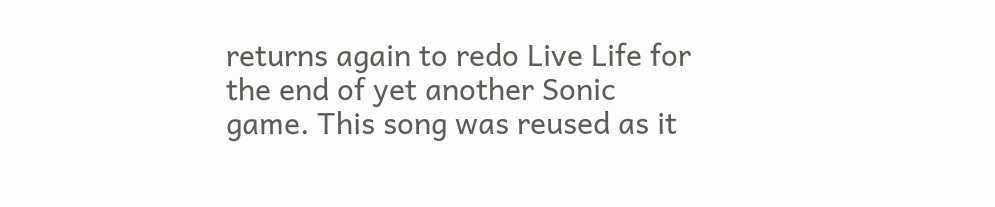returns again to redo Live Life for the end of yet another Sonic game. This song was reused as it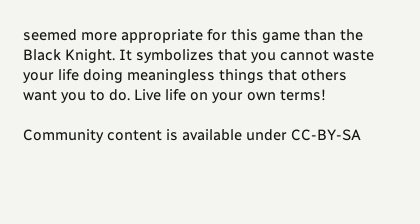seemed more appropriate for this game than the Black Knight. It symbolizes that you cannot waste your life doing meaningless things that others want you to do. Live life on your own terms!

Community content is available under CC-BY-SA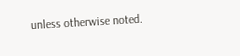unless otherwise noted.